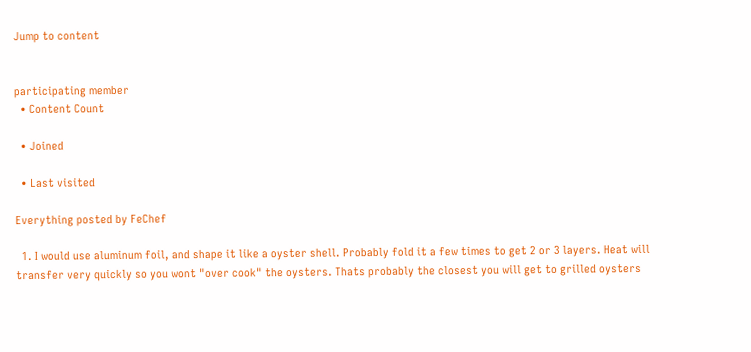Jump to content


participating member
  • Content Count

  • Joined

  • Last visited

Everything posted by FeChef

  1. I would use aluminum foil, and shape it like a oyster shell. Probably fold it a few times to get 2 or 3 layers. Heat will transfer very quickly so you wont "over cook" the oysters. Thats probably the closest you will get to grilled oysters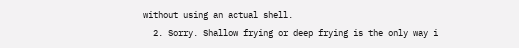without using an actual shell.
  2. Sorry. Shallow frying or deep frying is the only way i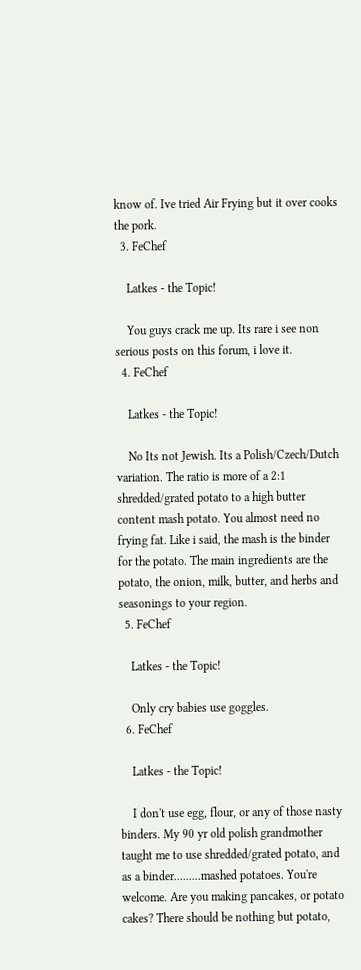know of. Ive tried Air Frying but it over cooks the pork.
  3. FeChef

    Latkes - the Topic!

    You guys crack me up. Its rare i see non serious posts on this forum, i love it.
  4. FeChef

    Latkes - the Topic!

    No Its not Jewish. Its a Polish/Czech/Dutch variation. The ratio is more of a 2:1 shredded/grated potato to a high butter content mash potato. You almost need no frying fat. Like i said, the mash is the binder for the potato. The main ingredients are the potato, the onion, milk, butter, and herbs and seasonings to your region.
  5. FeChef

    Latkes - the Topic!

    Only cry babies use goggles.
  6. FeChef

    Latkes - the Topic!

    I don't use egg, flour, or any of those nasty binders. My 90 yr old polish grandmother taught me to use shredded/grated potato, and as a binder.........mashed potatoes. You're welcome. Are you making pancakes, or potato cakes? There should be nothing but potato,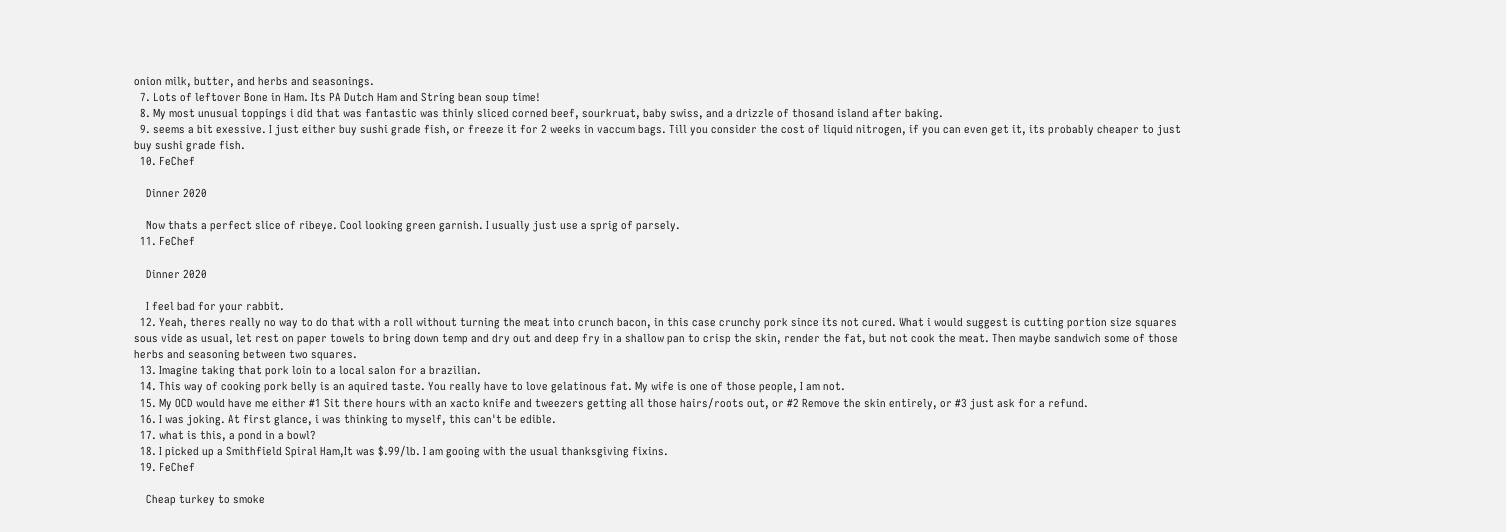onion milk, butter, and herbs and seasonings.
  7. Lots of leftover Bone in Ham. Its PA Dutch Ham and String bean soup time!
  8. My most unusual toppings i did that was fantastic was thinly sliced corned beef, sourkruat, baby swiss, and a drizzle of thosand island after baking.
  9. seems a bit exessive. I just either buy sushi grade fish, or freeze it for 2 weeks in vaccum bags. Till you consider the cost of liquid nitrogen, if you can even get it, its probably cheaper to just buy sushi grade fish.
  10. FeChef

    Dinner 2020

    Now thats a perfect slice of ribeye. Cool looking green garnish. I usually just use a sprig of parsely.
  11. FeChef

    Dinner 2020

    I feel bad for your rabbit.
  12. Yeah, theres really no way to do that with a roll without turning the meat into crunch bacon, in this case crunchy pork since its not cured. What i would suggest is cutting portion size squares sous vide as usual, let rest on paper towels to bring down temp and dry out and deep fry in a shallow pan to crisp the skin, render the fat, but not cook the meat. Then maybe sandwich some of those herbs and seasoning between two squares.
  13. Imagine taking that pork loin to a local salon for a brazilian.
  14. This way of cooking pork belly is an aquired taste. You really have to love gelatinous fat. My wife is one of those people, I am not.
  15. My OCD would have me either #1 Sit there hours with an xacto knife and tweezers getting all those hairs/roots out, or #2 Remove the skin entirely, or #3 just ask for a refund.
  16. I was joking. At first glance, i was thinking to myself, this can't be edible.
  17. what is this, a pond in a bowl?
  18. I picked up a Smithfield Spiral Ham,It was $.99/lb. I am gooing with the usual thanksgiving fixins.
  19. FeChef

    Cheap turkey to smoke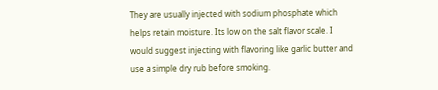They are usually injected with sodium phosphate which helps retain moisture. Its low on the salt flavor scale. I would suggest injecting with flavoring like garlic butter and use a simple dry rub before smoking.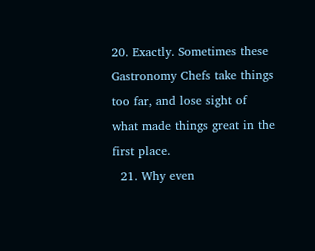20. Exactly. Sometimes these Gastronomy Chefs take things too far, and lose sight of what made things great in the first place.
  21. Why even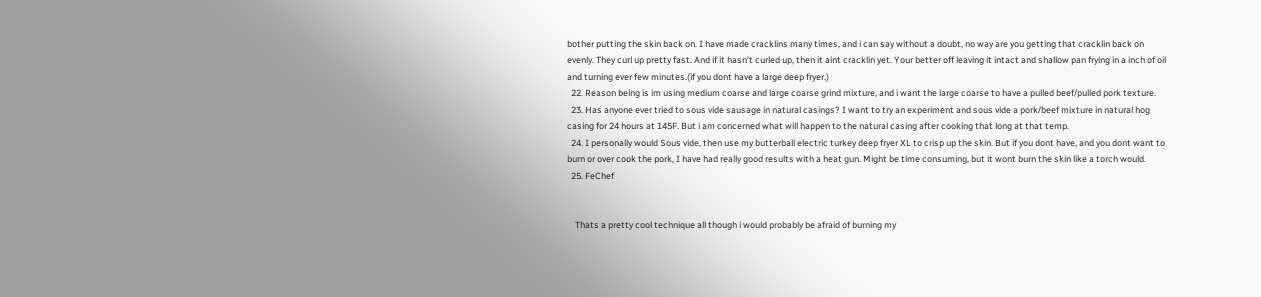bother putting the skin back on. I have made cracklins many times, and i can say without a doubt, no way are you getting that cracklin back on evenly. They curl up pretty fast. And if it hasn't curled up, then it aint cracklin yet. Your better off leaving it intact and shallow pan frying in a inch of oil and turning ever few minutes.(if you dont have a large deep fryer.)
  22. Reason being is im using medium coarse and large coarse grind mixture, and i want the large coarse to have a pulled beef/pulled pork texture.
  23. Has anyone ever tried to sous vide sausage in natural casings? I want to try an experiment and sous vide a pork/beef mixture in natural hog casing for 24 hours at 145F. But i am concerned what will happen to the natural casing after cooking that long at that temp.
  24. I personally would Sous vide, then use my butterball electric turkey deep fryer XL to crisp up the skin. But if you dont have, and you dont want to burn or over cook the pork, I have had really good results with a heat gun. Might be time consuming, but it wont burn the skin like a torch would.
  25. FeChef


    Thats a pretty cool technique all though i would probably be afraid of burning my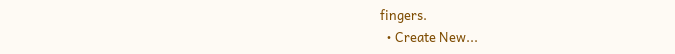fingers.
  • Create New...